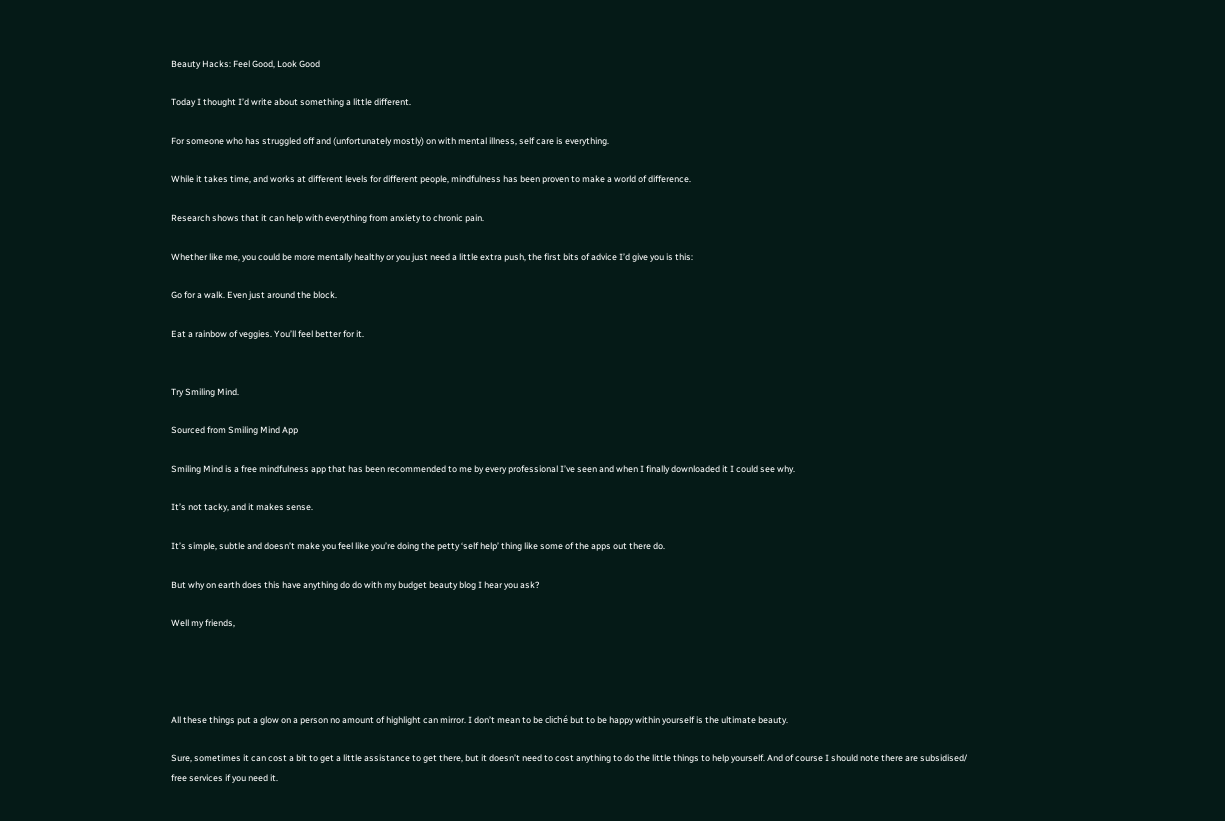Beauty Hacks: Feel Good, Look Good

Today I thought I’d write about something a little different.

For someone who has struggled off and (unfortunately mostly) on with mental illness, self care is everything.

While it takes time, and works at different levels for different people, mindfulness has been proven to make a world of difference.

Research shows that it can help with everything from anxiety to chronic pain.

Whether like me, you could be more mentally healthy or you just need a little extra push, the first bits of advice I’d give you is this:

Go for a walk. Even just around the block.

Eat a rainbow of veggies. You’ll feel better for it.


Try Smiling Mind.

Sourced from Smiling Mind App

Smiling Mind is a free mindfulness app that has been recommended to me by every professional I’ve seen and when I finally downloaded it I could see why.

It’s not tacky, and it makes sense.

It’s simple, subtle and doesn’t make you feel like you’re doing the petty ‘self help’ thing like some of the apps out there do.

But why on earth does this have anything do do with my budget beauty blog I hear you ask?

Well my friends,




All these things put a glow on a person no amount of highlight can mirror. I don’t mean to be cliché but to be happy within yourself is the ultimate beauty.

Sure, sometimes it can cost a bit to get a little assistance to get there, but it doesn’t need to cost anything to do the little things to help yourself. And of course I should note there are subsidised/ free services if you need it.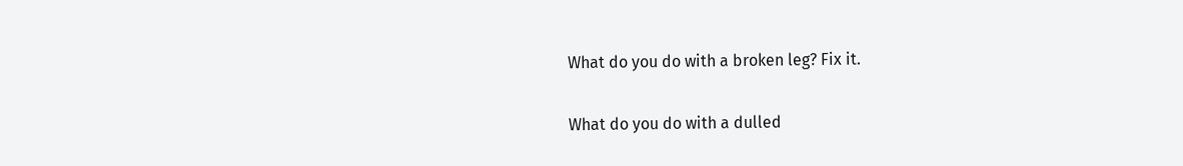What do you do with a broken leg? Fix it.

What do you do with a dulled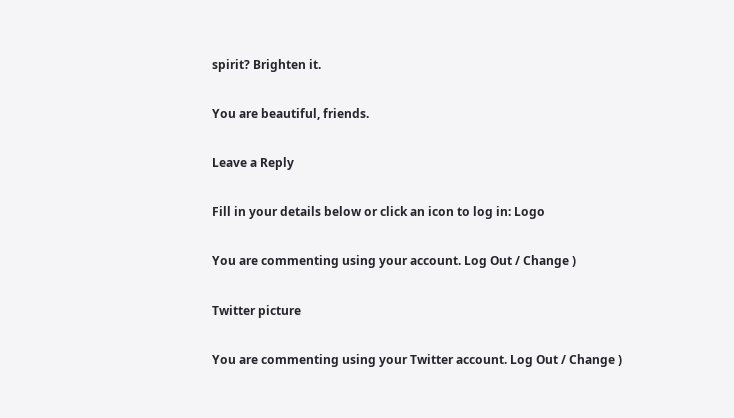spirit? Brighten it.

You are beautiful, friends.

Leave a Reply

Fill in your details below or click an icon to log in: Logo

You are commenting using your account. Log Out / Change )

Twitter picture

You are commenting using your Twitter account. Log Out / Change )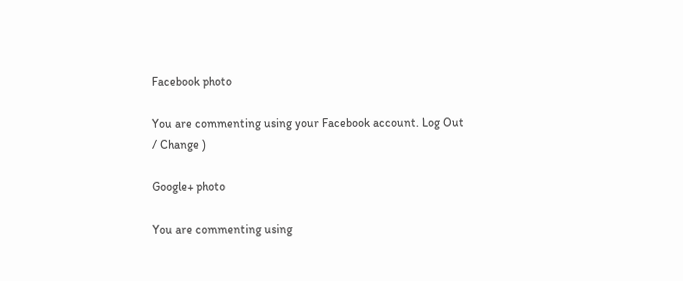Facebook photo

You are commenting using your Facebook account. Log Out / Change )

Google+ photo

You are commenting using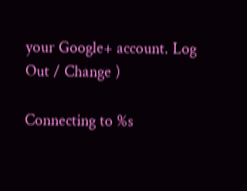your Google+ account. Log Out / Change )

Connecting to %s